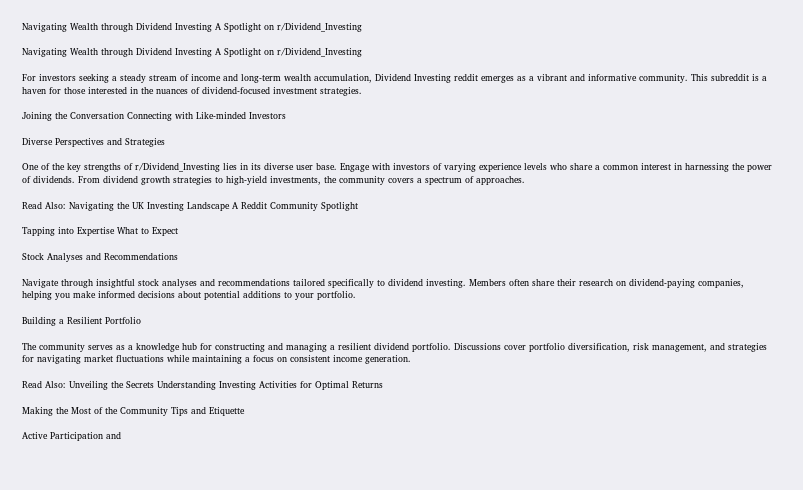Navigating Wealth through Dividend Investing A Spotlight on r/Dividend_Investing

Navigating Wealth through Dividend Investing A Spotlight on r/Dividend_Investing

For investors seeking a steady stream of income and long-term wealth accumulation, Dividend Investing reddit emerges as a vibrant and informative community. This subreddit is a haven for those interested in the nuances of dividend-focused investment strategies.

Joining the Conversation Connecting with Like-minded Investors

Diverse Perspectives and Strategies

One of the key strengths of r/Dividend_Investing lies in its diverse user base. Engage with investors of varying experience levels who share a common interest in harnessing the power of dividends. From dividend growth strategies to high-yield investments, the community covers a spectrum of approaches.

Read Also: Navigating the UK Investing Landscape A Reddit Community Spotlight

Tapping into Expertise What to Expect

Stock Analyses and Recommendations

Navigate through insightful stock analyses and recommendations tailored specifically to dividend investing. Members often share their research on dividend-paying companies, helping you make informed decisions about potential additions to your portfolio.

Building a Resilient Portfolio

The community serves as a knowledge hub for constructing and managing a resilient dividend portfolio. Discussions cover portfolio diversification, risk management, and strategies for navigating market fluctuations while maintaining a focus on consistent income generation.

Read Also: Unveiling the Secrets Understanding Investing Activities for Optimal Returns

Making the Most of the Community Tips and Etiquette

Active Participation and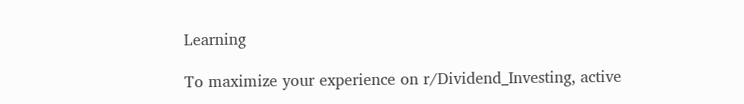Learning

To maximize your experience on r/Dividend_Investing, active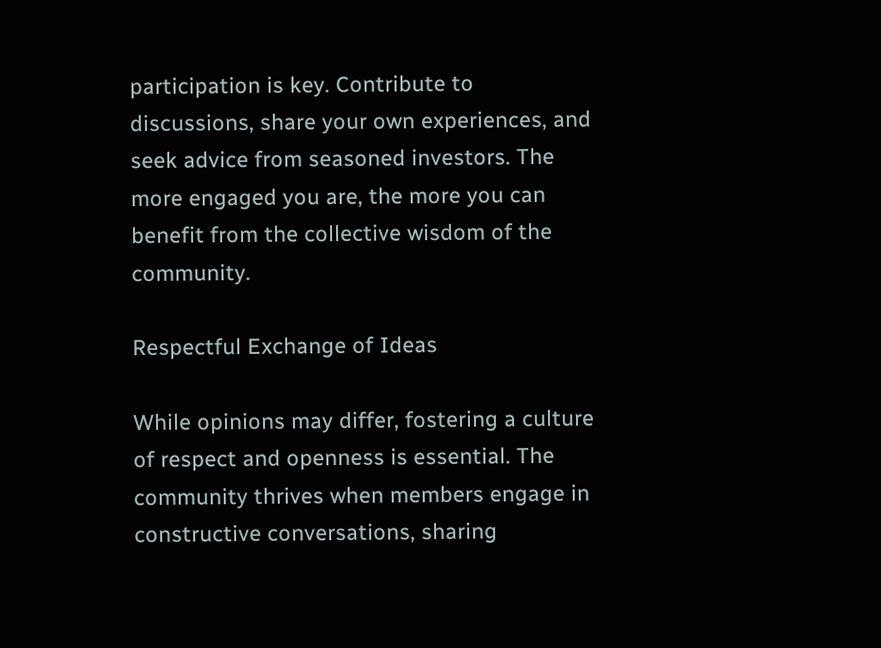participation is key. Contribute to discussions, share your own experiences, and seek advice from seasoned investors. The more engaged you are, the more you can benefit from the collective wisdom of the community.

Respectful Exchange of Ideas

While opinions may differ, fostering a culture of respect and openness is essential. The community thrives when members engage in constructive conversations, sharing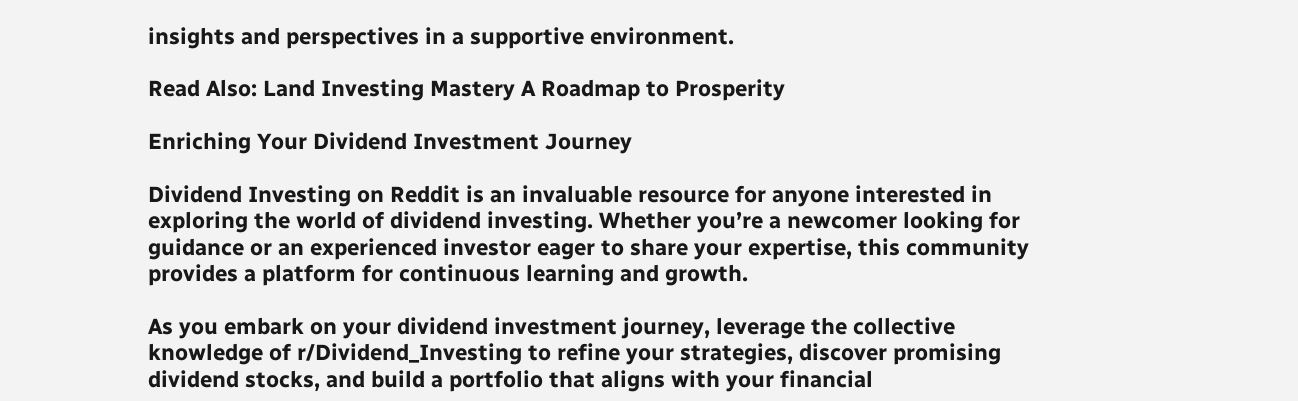insights and perspectives in a supportive environment.

Read Also: Land Investing Mastery A Roadmap to Prosperity

Enriching Your Dividend Investment Journey

Dividend Investing on Reddit is an invaluable resource for anyone interested in exploring the world of dividend investing. Whether you’re a newcomer looking for guidance or an experienced investor eager to share your expertise, this community provides a platform for continuous learning and growth.

As you embark on your dividend investment journey, leverage the collective knowledge of r/Dividend_Investing to refine your strategies, discover promising dividend stocks, and build a portfolio that aligns with your financial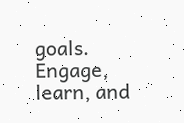goals. Engage, learn, and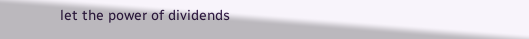let the power of dividends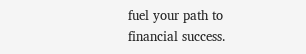fuel your path to financial success.